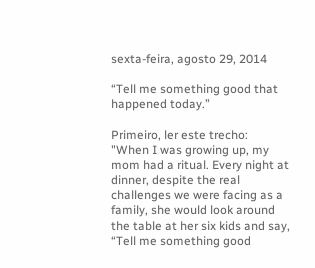sexta-feira, agosto 29, 2014

“Tell me something good that happened today.”

Primeiro, ler este trecho:
"When I was growing up, my mom had a ritual. Every night at dinner, despite the real challenges we were facing as a family, she would look around the table at her six kids and say, “Tell me something good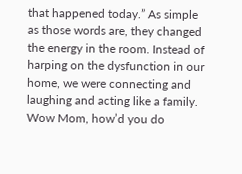that happened today.” As simple as those words are, they changed the energy in the room. Instead of harping on the dysfunction in our home, we were connecting and laughing and acting like a family. Wow Mom, how’d you do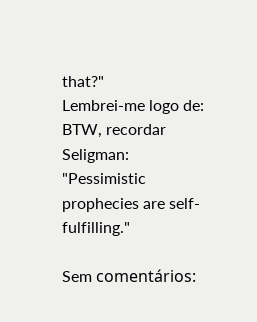that?"
Lembrei-me logo de:
BTW, recordar Seligman:
"Pessimistic prophecies are self-fulfilling."

Sem comentários: